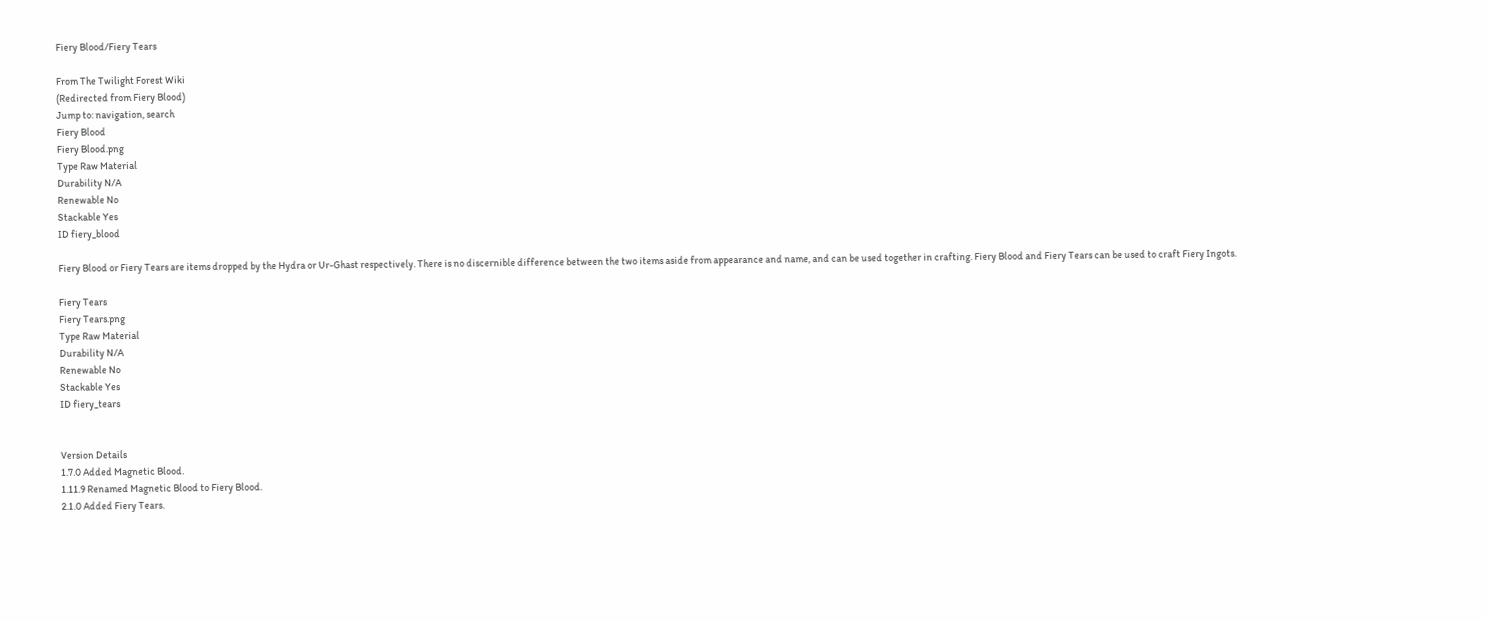Fiery Blood/Fiery Tears

From The Twilight Forest Wiki
(Redirected from Fiery Blood)
Jump to: navigation, search
Fiery Blood
Fiery Blood.png
Type Raw Material
Durability N/A
Renewable No
Stackable Yes
ID fiery_blood

Fiery Blood or Fiery Tears are items dropped by the Hydra or Ur-Ghast respectively. There is no discernible difference between the two items aside from appearance and name, and can be used together in crafting. Fiery Blood and Fiery Tears can be used to craft Fiery Ingots.

Fiery Tears
Fiery Tears.png
Type Raw Material
Durability N/A
Renewable No
Stackable Yes
ID fiery_tears


Version Details
1.7.0 Added Magnetic Blood.
1.11.9 Renamed Magnetic Blood to Fiery Blood.
2.1.0 Added Fiery Tears.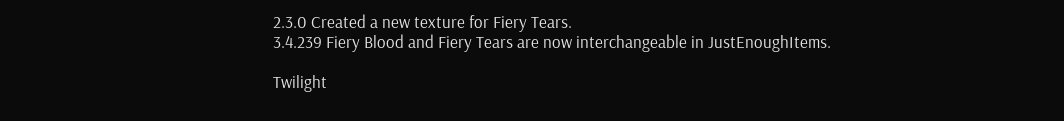2.3.0 Created a new texture for Fiery Tears.
3.4.239 Fiery Blood and Fiery Tears are now interchangeable in JustEnoughItems.

Twilight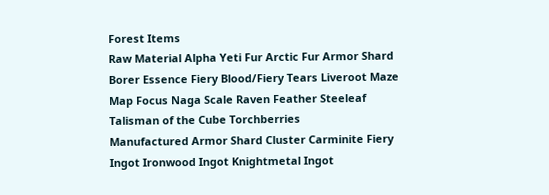Forest Items
Raw Material Alpha Yeti Fur Arctic Fur Armor Shard Borer Essence Fiery Blood/Fiery Tears Liveroot Maze Map Focus Naga Scale Raven Feather Steeleaf Talisman of the Cube Torchberries
Manufactured Armor Shard Cluster Carminite Fiery Ingot Ironwood Ingot Knightmetal Ingot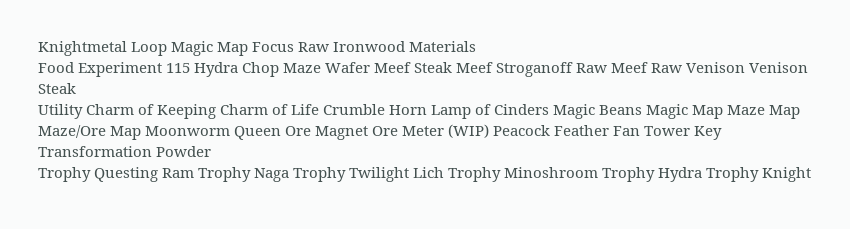Knightmetal Loop Magic Map Focus Raw Ironwood Materials
Food Experiment 115 Hydra Chop Maze Wafer Meef Steak Meef Stroganoff Raw Meef Raw Venison Venison Steak
Utility Charm of Keeping Charm of Life Crumble Horn Lamp of Cinders Magic Beans Magic Map Maze Map Maze/Ore Map Moonworm Queen Ore Magnet Ore Meter (WIP) Peacock Feather Fan Tower Key Transformation Powder
Trophy Questing Ram Trophy Naga Trophy Twilight Lich Trophy Minoshroom Trophy Hydra Trophy Knight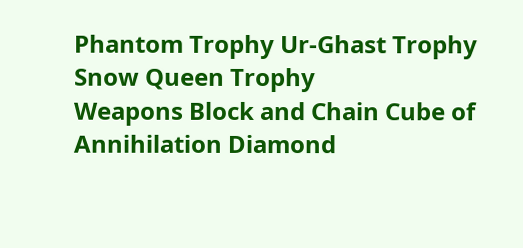Phantom Trophy Ur-Ghast Trophy Snow Queen Trophy
Weapons Block and Chain Cube of Annihilation Diamond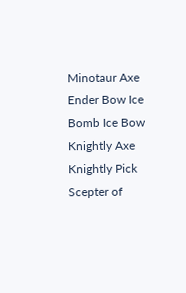Minotaur Axe Ender Bow Ice Bomb Ice Bow Knightly Axe Knightly Pick Scepter of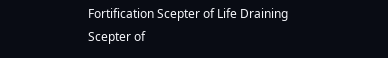Fortification Scepter of Life Draining Scepter of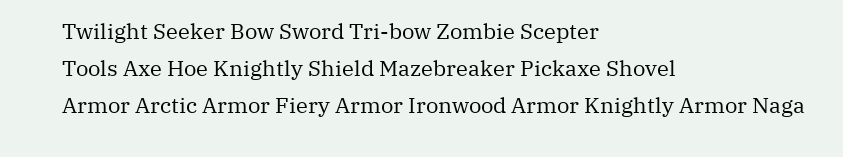Twilight Seeker Bow Sword Tri-bow Zombie Scepter
Tools Axe Hoe Knightly Shield Mazebreaker Pickaxe Shovel
Armor Arctic Armor Fiery Armor Ironwood Armor Knightly Armor Naga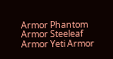Armor Phantom Armor Steeleaf Armor Yeti Armor